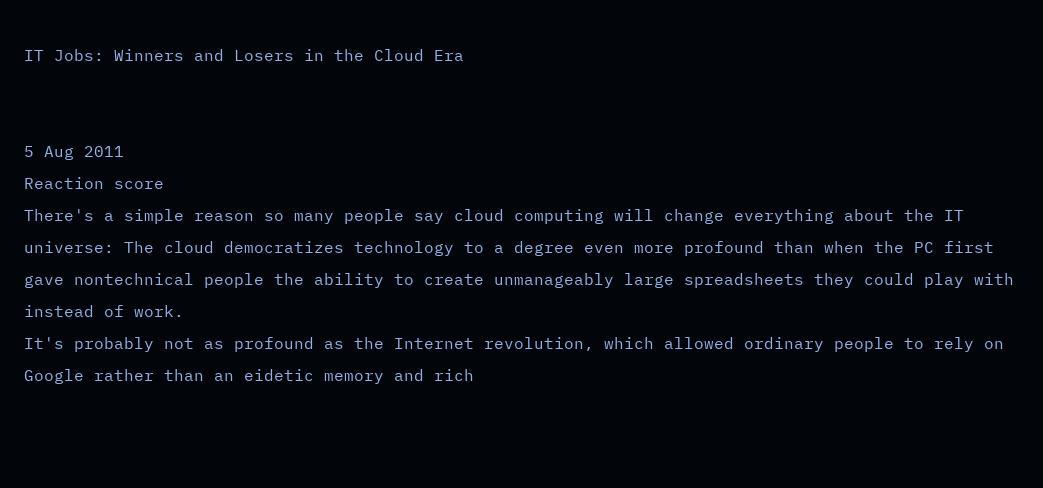IT Jobs: Winners and Losers in the Cloud Era


5 Aug 2011
Reaction score
There's a simple reason so many people say cloud computing will change everything about the IT universe: The cloud democratizes technology to a degree even more profound than when the PC first gave nontechnical people the ability to create unmanageably large spreadsheets they could play with instead of work.
It's probably not as profound as the Internet revolution, which allowed ordinary people to rely on Google rather than an eidetic memory and rich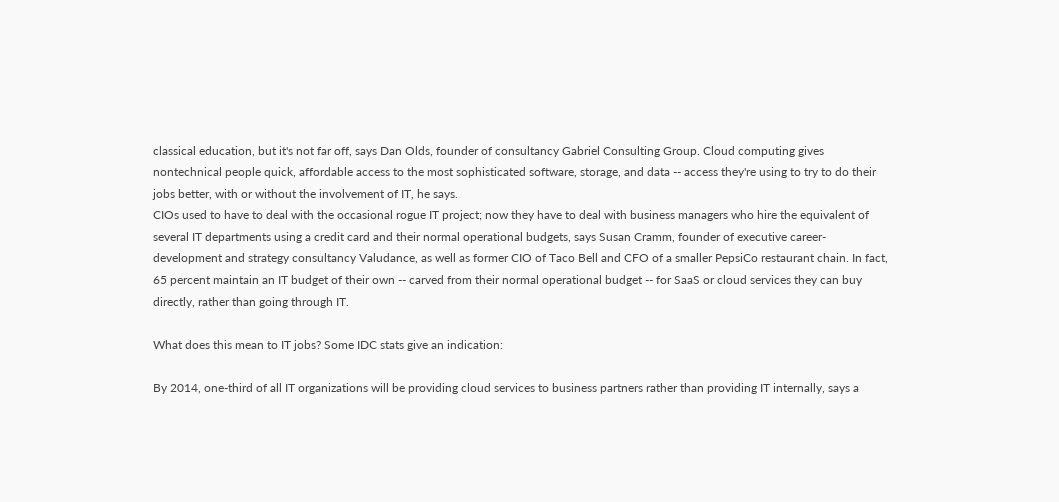classical education, but it's not far off, says Dan Olds, founder of consultancy Gabriel Consulting Group. Cloud computing gives nontechnical people quick, affordable access to the most sophisticated software, storage, and data -- access they're using to try to do their jobs better, with or without the involvement of IT, he says.
CIOs used to have to deal with the occasional rogue IT project; now they have to deal with business managers who hire the equivalent of several IT departments using a credit card and their normal operational budgets, says Susan Cramm, founder of executive career-development and strategy consultancy Valudance, as well as former CIO of Taco Bell and CFO of a smaller PepsiCo restaurant chain. In fact, 65 percent maintain an IT budget of their own -- carved from their normal operational budget -- for SaaS or cloud services they can buy directly, rather than going through IT.

What does this mean to IT jobs? Some IDC stats give an indication:

By 2014, one-third of all IT organizations will be providing cloud services to business partners rather than providing IT internally, says a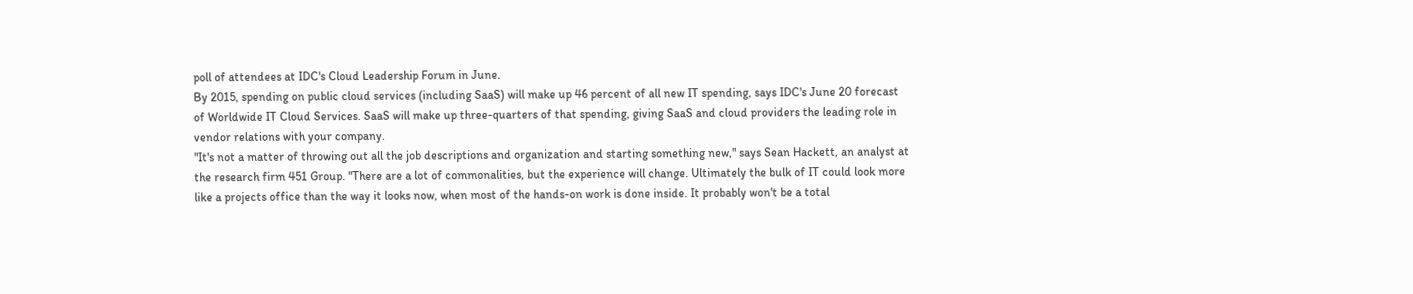poll of attendees at IDC's Cloud Leadership Forum in June.
By 2015, spending on public cloud services (including SaaS) will make up 46 percent of all new IT spending, says IDC's June 20 forecast of Worldwide IT Cloud Services. SaaS will make up three-quarters of that spending, giving SaaS and cloud providers the leading role in vendor relations with your company.
"It's not a matter of throwing out all the job descriptions and organization and starting something new," says Sean Hackett, an analyst at the research firm 451 Group. "There are a lot of commonalities, but the experience will change. Ultimately the bulk of IT could look more like a projects office than the way it looks now, when most of the hands-on work is done inside. It probably won't be a total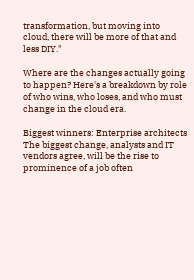transformation, but moving into cloud, there will be more of that and less DIY."

Where are the changes actually going to happen? Here's a breakdown by role of who wins, who loses, and who must change in the cloud era.

Biggest winners: Enterprise architects The biggest change, analysts and IT vendors agree, will be the rise to prominence of a job often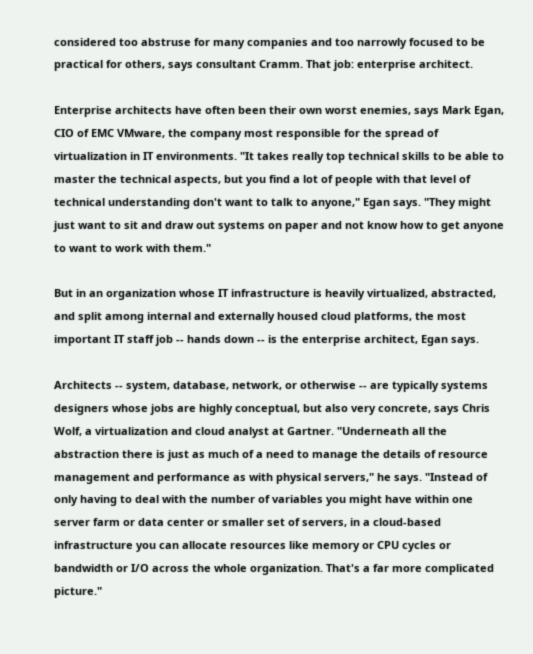considered too abstruse for many companies and too narrowly focused to be practical for others, says consultant Cramm. That job: enterprise architect.

Enterprise architects have often been their own worst enemies, says Mark Egan, CIO of EMC VMware, the company most responsible for the spread of virtualization in IT environments. "It takes really top technical skills to be able to master the technical aspects, but you find a lot of people with that level of technical understanding don't want to talk to anyone," Egan says. "They might just want to sit and draw out systems on paper and not know how to get anyone to want to work with them."

But in an organization whose IT infrastructure is heavily virtualized, abstracted, and split among internal and externally housed cloud platforms, the most important IT staff job -- hands down -- is the enterprise architect, Egan says.

Architects -- system, database, network, or otherwise -- are typically systems designers whose jobs are highly conceptual, but also very concrete, says Chris Wolf, a virtualization and cloud analyst at Gartner. "Underneath all the abstraction there is just as much of a need to manage the details of resource management and performance as with physical servers," he says. "Instead of only having to deal with the number of variables you might have within one server farm or data center or smaller set of servers, in a cloud-based infrastructure you can allocate resources like memory or CPU cycles or bandwidth or I/O across the whole organization. That's a far more complicated picture."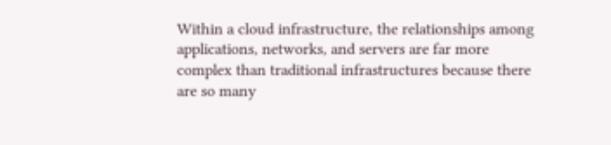Within a cloud infrastructure, the relationships among applications, networks, and servers are far more complex than traditional infrastructures because there are so many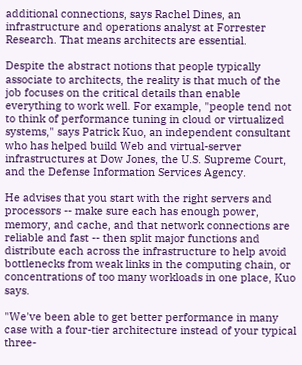additional connections, says Rachel Dines, an infrastructure and operations analyst at Forrester Research. That means architects are essential.

Despite the abstract notions that people typically associate to architects, the reality is that much of the job focuses on the critical details than enable everything to work well. For example, "people tend not to think of performance tuning in cloud or virtualized systems," says Patrick Kuo, an independent consultant who has helped build Web and virtual-server infrastructures at Dow Jones, the U.S. Supreme Court, and the Defense Information Services Agency.

He advises that you start with the right servers and processors -- make sure each has enough power, memory, and cache, and that network connections are reliable and fast -- then split major functions and distribute each across the infrastructure to help avoid bottlenecks from weak links in the computing chain, or concentrations of too many workloads in one place, Kuo says.

"We've been able to get better performance in many case with a four-tier architecture instead of your typical three-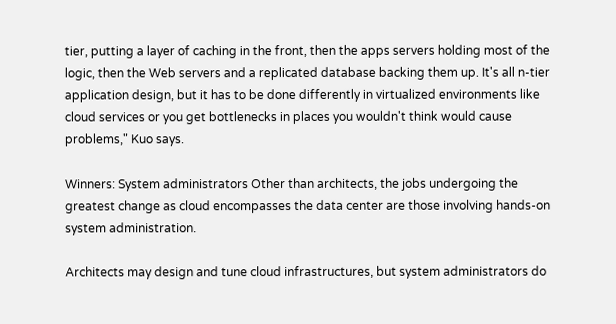tier, putting a layer of caching in the front, then the apps servers holding most of the logic, then the Web servers and a replicated database backing them up. It's all n-tier application design, but it has to be done differently in virtualized environments like cloud services or you get bottlenecks in places you wouldn't think would cause problems," Kuo says.

Winners: System administrators Other than architects, the jobs undergoing the greatest change as cloud encompasses the data center are those involving hands-on system administration.

Architects may design and tune cloud infrastructures, but system administrators do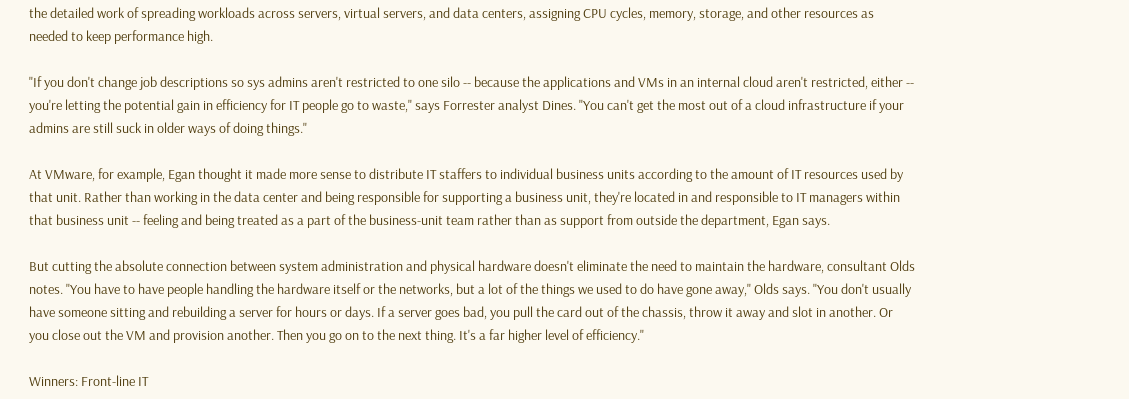the detailed work of spreading workloads across servers, virtual servers, and data centers, assigning CPU cycles, memory, storage, and other resources as needed to keep performance high.

"If you don't change job descriptions so sys admins aren't restricted to one silo -- because the applications and VMs in an internal cloud aren't restricted, either -- you're letting the potential gain in efficiency for IT people go to waste," says Forrester analyst Dines. "You can't get the most out of a cloud infrastructure if your admins are still suck in older ways of doing things."

At VMware, for example, Egan thought it made more sense to distribute IT staffers to individual business units according to the amount of IT resources used by that unit. Rather than working in the data center and being responsible for supporting a business unit, they're located in and responsible to IT managers within that business unit -- feeling and being treated as a part of the business-unit team rather than as support from outside the department, Egan says.

But cutting the absolute connection between system administration and physical hardware doesn't eliminate the need to maintain the hardware, consultant Olds notes. "You have to have people handling the hardware itself or the networks, but a lot of the things we used to do have gone away," Olds says. "You don't usually have someone sitting and rebuilding a server for hours or days. If a server goes bad, you pull the card out of the chassis, throw it away and slot in another. Or you close out the VM and provision another. Then you go on to the next thing. It's a far higher level of efficiency."

Winners: Front-line IT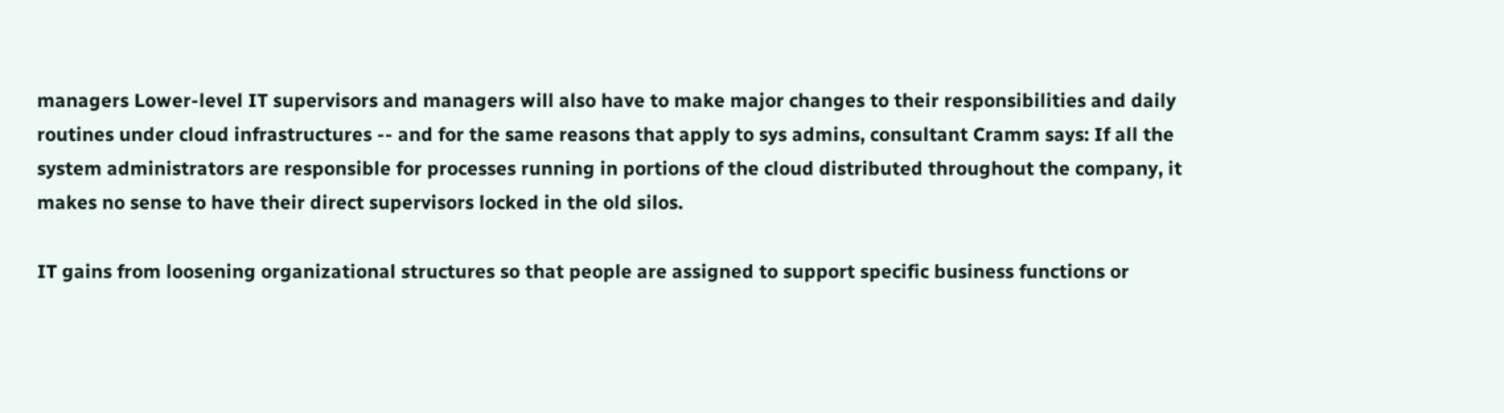managers Lower-level IT supervisors and managers will also have to make major changes to their responsibilities and daily routines under cloud infrastructures -- and for the same reasons that apply to sys admins, consultant Cramm says: If all the system administrators are responsible for processes running in portions of the cloud distributed throughout the company, it makes no sense to have their direct supervisors locked in the old silos.

IT gains from loosening organizational structures so that people are assigned to support specific business functions or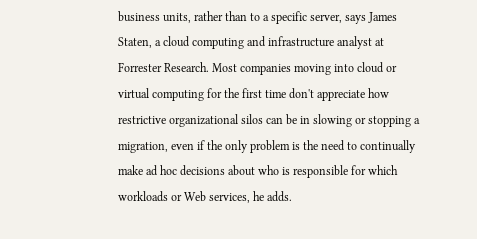business units, rather than to a specific server, says James Staten, a cloud computing and infrastructure analyst at Forrester Research. Most companies moving into cloud or virtual computing for the first time don't appreciate how restrictive organizational silos can be in slowing or stopping a migration, even if the only problem is the need to continually make ad hoc decisions about who is responsible for which workloads or Web services, he adds.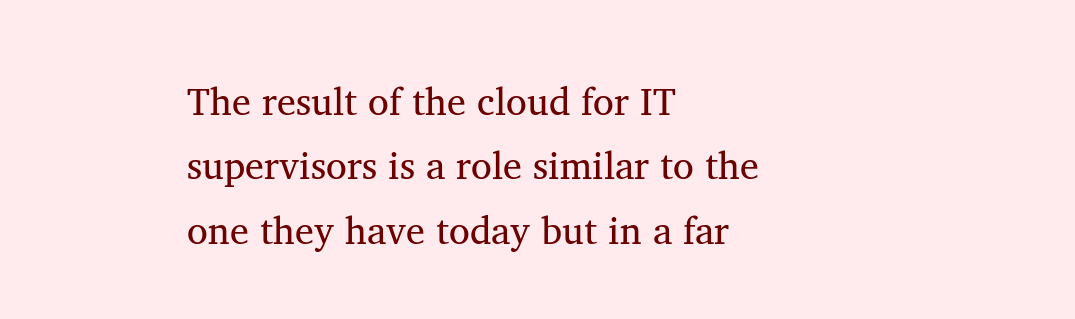The result of the cloud for IT supervisors is a role similar to the one they have today but in a far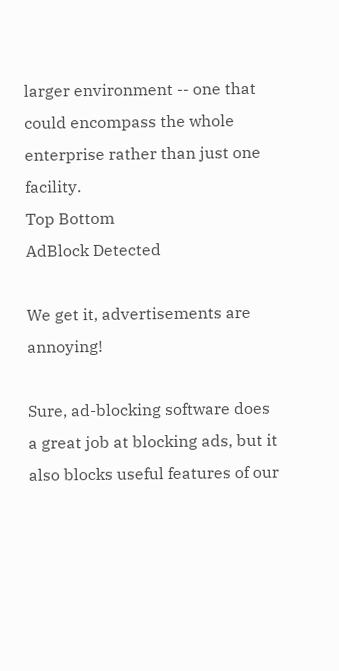larger environment -- one that could encompass the whole enterprise rather than just one facility.
Top Bottom
AdBlock Detected

We get it, advertisements are annoying!

Sure, ad-blocking software does a great job at blocking ads, but it also blocks useful features of our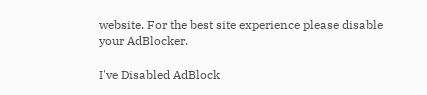website. For the best site experience please disable your AdBlocker.

I've Disabled AdBlock